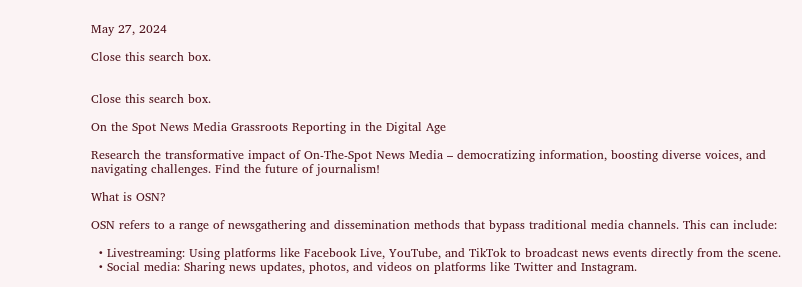May 27, 2024

Close this search box.


Close this search box.

On the Spot News Media Grassroots Reporting in the Digital Age

Research the transformative impact of On-The-Spot News Media – democratizing information, boosting diverse voices, and navigating challenges. Find the future of journalism!

What is OSN?

OSN refers to a range of newsgathering and dissemination methods that bypass traditional media channels. This can include:

  • Livestreaming: Using platforms like Facebook Live, YouTube, and TikTok to broadcast news events directly from the scene.
  • Social media: Sharing news updates, photos, and videos on platforms like Twitter and Instagram.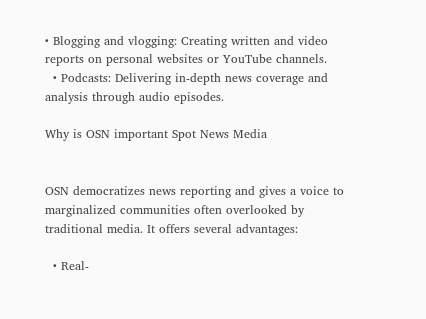• Blogging and vlogging: Creating written and video reports on personal websites or YouTube channels.
  • Podcasts: Delivering in-depth news coverage and analysis through audio episodes.

Why is OSN important Spot News Media


OSN democratizes news reporting and gives a voice to marginalized communities often overlooked by traditional media. It offers several advantages:

  • Real-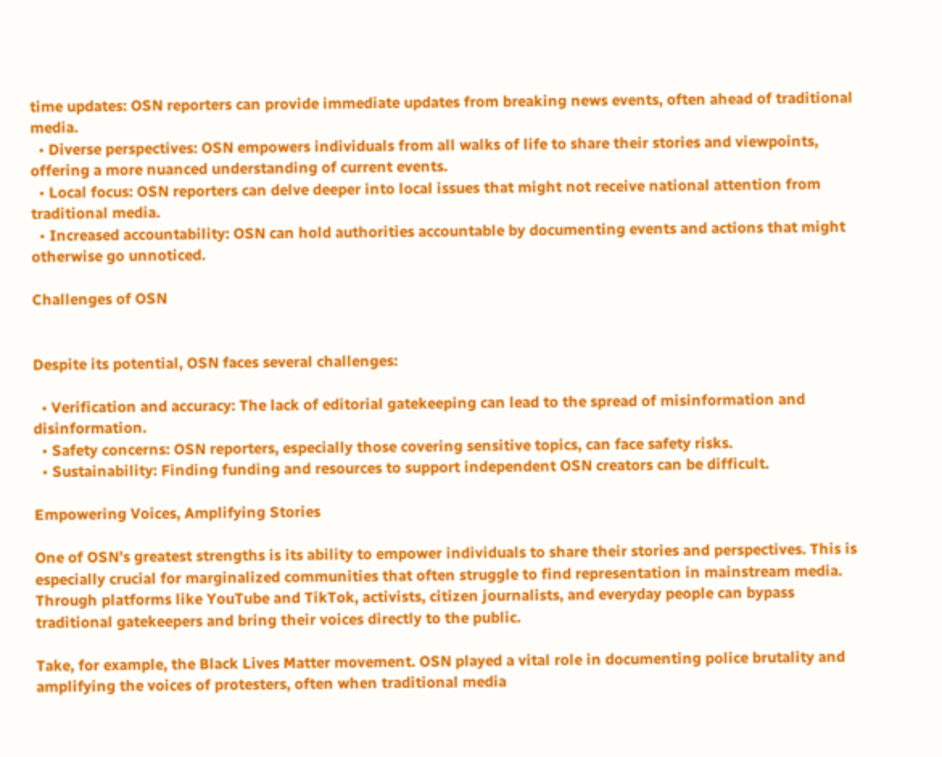time updates: OSN reporters can provide immediate updates from breaking news events, often ahead of traditional media.
  • Diverse perspectives: OSN empowers individuals from all walks of life to share their stories and viewpoints, offering a more nuanced understanding of current events.
  • Local focus: OSN reporters can delve deeper into local issues that might not receive national attention from traditional media.
  • Increased accountability: OSN can hold authorities accountable by documenting events and actions that might otherwise go unnoticed.

Challenges of OSN


Despite its potential, OSN faces several challenges:

  • Verification and accuracy: The lack of editorial gatekeeping can lead to the spread of misinformation and disinformation.
  • Safety concerns: OSN reporters, especially those covering sensitive topics, can face safety risks.
  • Sustainability: Finding funding and resources to support independent OSN creators can be difficult.

Empowering Voices, Amplifying Stories

One of OSN’s greatest strengths is its ability to empower individuals to share their stories and perspectives. This is especially crucial for marginalized communities that often struggle to find representation in mainstream media. Through platforms like YouTube and TikTok, activists, citizen journalists, and everyday people can bypass traditional gatekeepers and bring their voices directly to the public.

Take, for example, the Black Lives Matter movement. OSN played a vital role in documenting police brutality and amplifying the voices of protesters, often when traditional media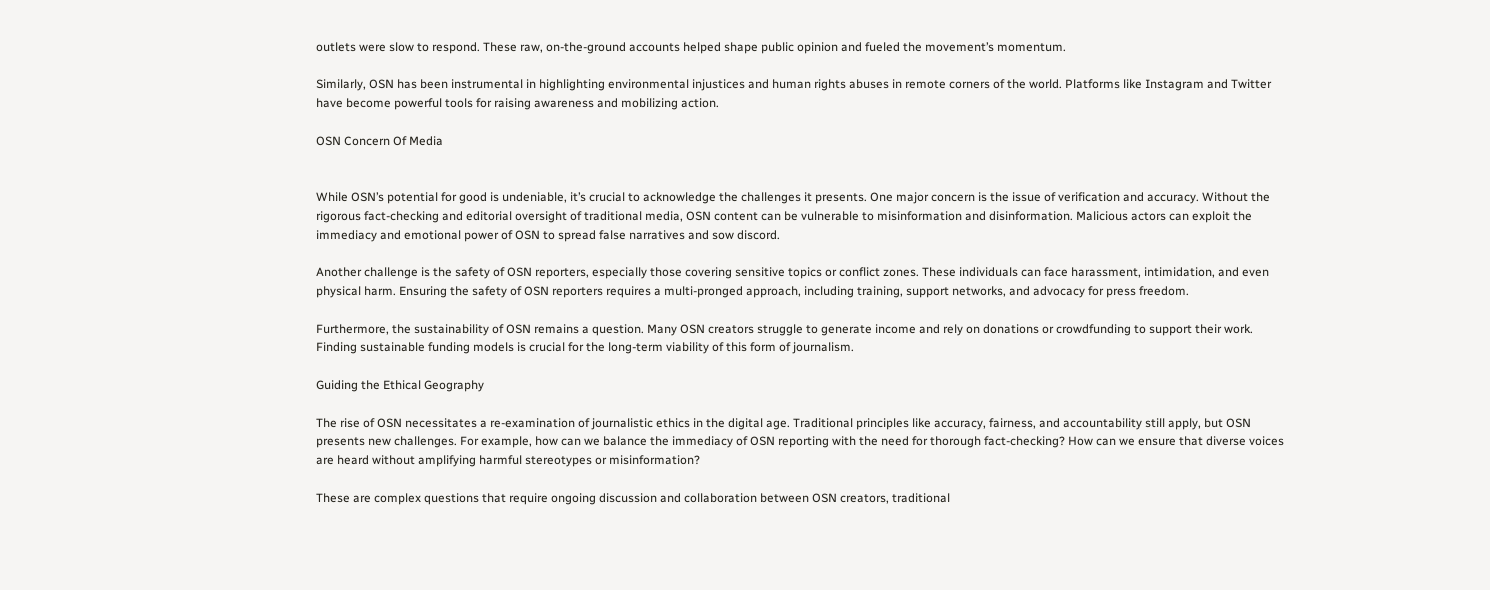outlets were slow to respond. These raw, on-the-ground accounts helped shape public opinion and fueled the movement’s momentum.

Similarly, OSN has been instrumental in highlighting environmental injustices and human rights abuses in remote corners of the world. Platforms like Instagram and Twitter have become powerful tools for raising awareness and mobilizing action.

OSN Concern Of Media


While OSN’s potential for good is undeniable, it’s crucial to acknowledge the challenges it presents. One major concern is the issue of verification and accuracy. Without the rigorous fact-checking and editorial oversight of traditional media, OSN content can be vulnerable to misinformation and disinformation. Malicious actors can exploit the immediacy and emotional power of OSN to spread false narratives and sow discord.

Another challenge is the safety of OSN reporters, especially those covering sensitive topics or conflict zones. These individuals can face harassment, intimidation, and even physical harm. Ensuring the safety of OSN reporters requires a multi-pronged approach, including training, support networks, and advocacy for press freedom.

Furthermore, the sustainability of OSN remains a question. Many OSN creators struggle to generate income and rely on donations or crowdfunding to support their work. Finding sustainable funding models is crucial for the long-term viability of this form of journalism.

Guiding the Ethical Geography

The rise of OSN necessitates a re-examination of journalistic ethics in the digital age. Traditional principles like accuracy, fairness, and accountability still apply, but OSN presents new challenges. For example, how can we balance the immediacy of OSN reporting with the need for thorough fact-checking? How can we ensure that diverse voices are heard without amplifying harmful stereotypes or misinformation?

These are complex questions that require ongoing discussion and collaboration between OSN creators, traditional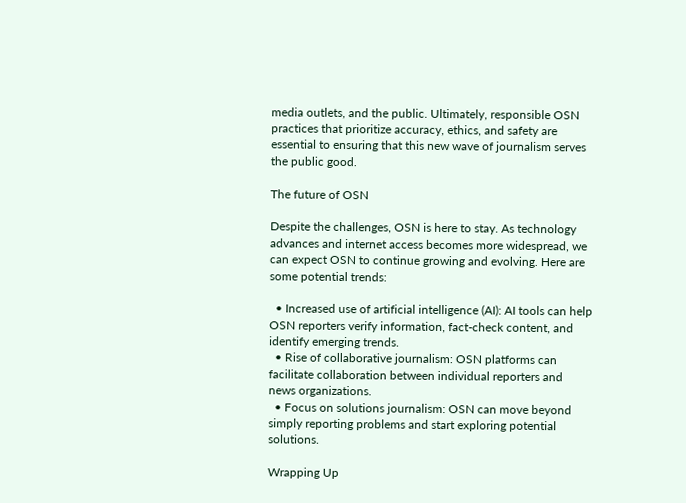media outlets, and the public. Ultimately, responsible OSN practices that prioritize accuracy, ethics, and safety are essential to ensuring that this new wave of journalism serves the public good.

The future of OSN

Despite the challenges, OSN is here to stay. As technology advances and internet access becomes more widespread, we can expect OSN to continue growing and evolving. Here are some potential trends:

  • Increased use of artificial intelligence (AI): AI tools can help OSN reporters verify information, fact-check content, and identify emerging trends.
  • Rise of collaborative journalism: OSN platforms can facilitate collaboration between individual reporters and news organizations.
  • Focus on solutions journalism: OSN can move beyond simply reporting problems and start exploring potential solutions.

Wrapping Up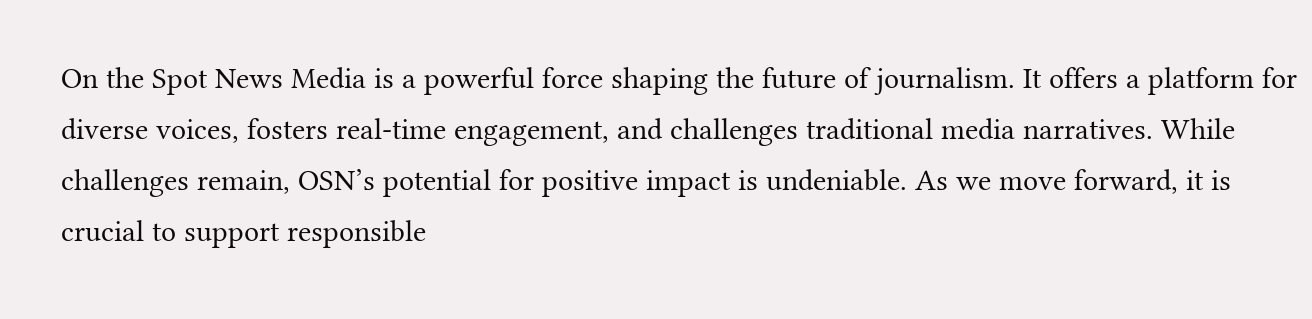On the Spot News Media is a powerful force shaping the future of journalism. It offers a platform for diverse voices, fosters real-time engagement, and challenges traditional media narratives. While challenges remain, OSN’s potential for positive impact is undeniable. As we move forward, it is crucial to support responsible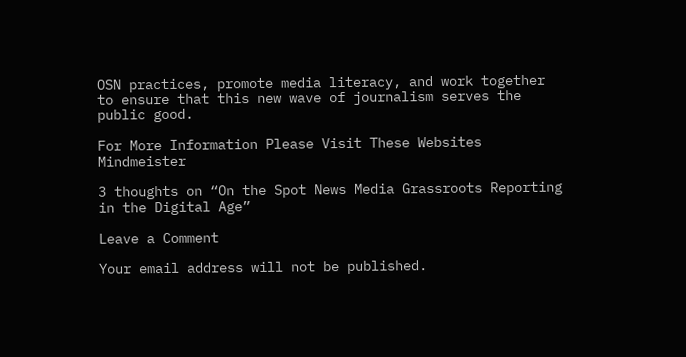OSN practices, promote media literacy, and work together to ensure that this new wave of journalism serves the public good.

For More Information Please Visit These Websites Mindmeister

3 thoughts on “On the Spot News Media Grassroots Reporting in the Digital Age”

Leave a Comment

Your email address will not be published.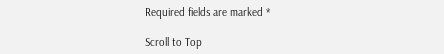Required fields are marked *

Scroll to Top